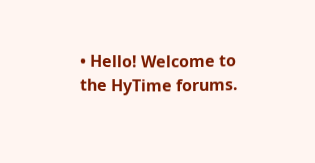• Hello! Welcome to the HyTime forums.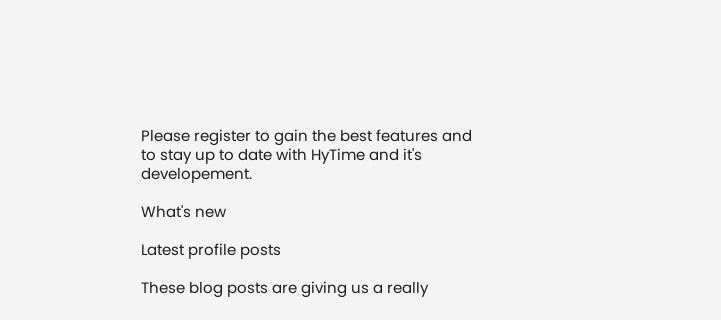Please register to gain the best features and to stay up to date with HyTime and it's developement.

What's new

Latest profile posts

These blog posts are giving us a really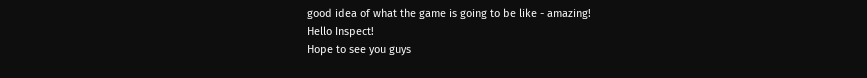good idea of what the game is going to be like - amazing!
Hello Inspect!
Hope to see you guys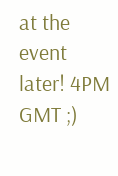at the event later! 4PM GMT ;)